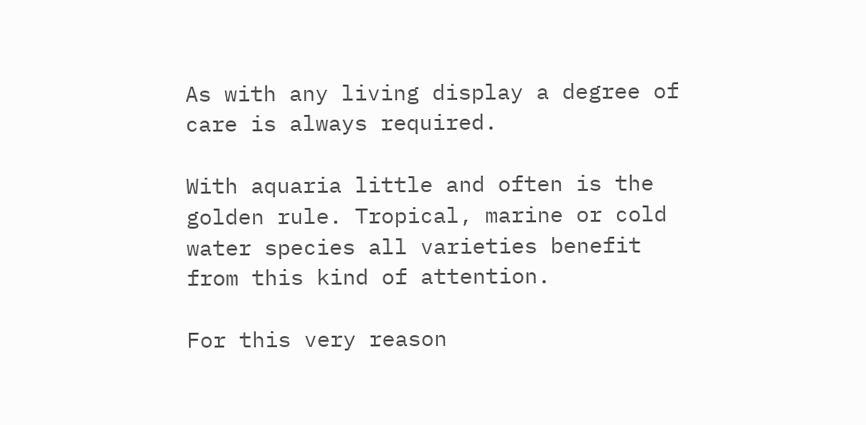As with any living display a degree of care is always required.

With aquaria little and often is the golden rule. Tropical, marine or cold water species all varieties benefit from this kind of attention.

For this very reason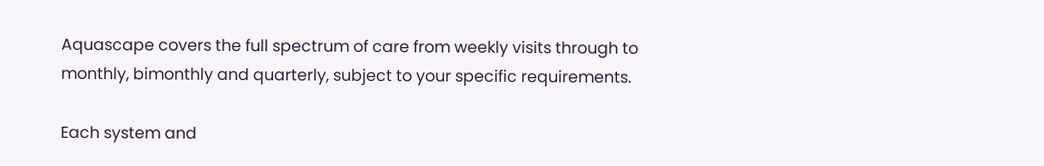Aquascape covers the full spectrum of care from weekly visits through to monthly, bimonthly and quarterly, subject to your specific requirements.

Each system and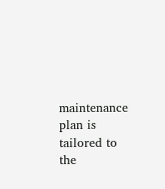maintenance plan is tailored to the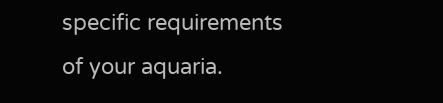specific requirements of your aquaria.